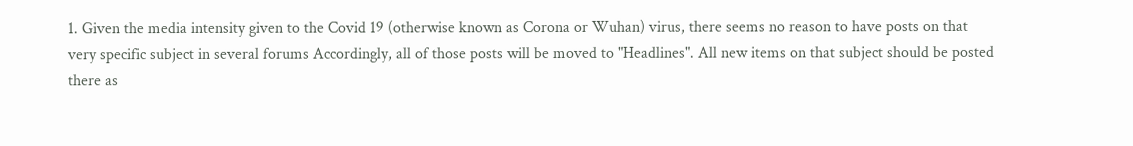1. Given the media intensity given to the Covid 19 (otherwise known as Corona or Wuhan) virus, there seems no reason to have posts on that very specific subject in several forums Accordingly, all of those posts will be moved to "Headlines". All new items on that subject should be posted there as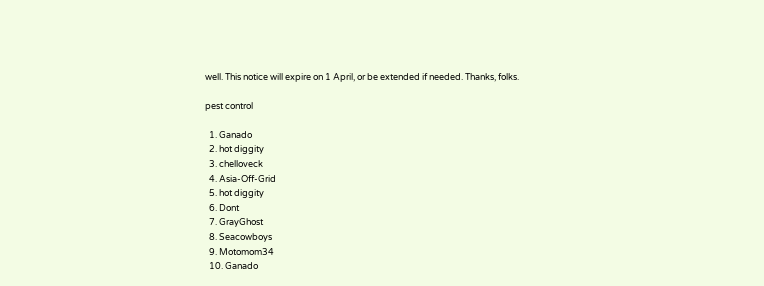well. This notice will expire on 1 April, or be extended if needed. Thanks, folks.

pest control

  1. Ganado
  2. hot diggity
  3. chelloveck
  4. Asia-Off-Grid
  5. hot diggity
  6. Dont
  7. GrayGhost
  8. Seacowboys
  9. Motomom34
  10. Ganado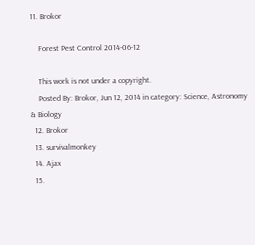11. Brokor

    Forest Pest Control 2014-06-12

    This work is not under a copyright.
    Posted By: Brokor, Jun 12, 2014 in category: Science, Astronomy & Biology
  12. Brokor
  13. survivalmonkey
  14. Ajax
  15.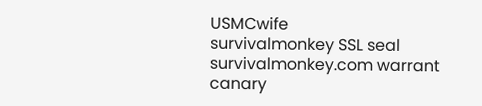USMCwife
survivalmonkey SSL seal        survivalmonkey.com warrant canary